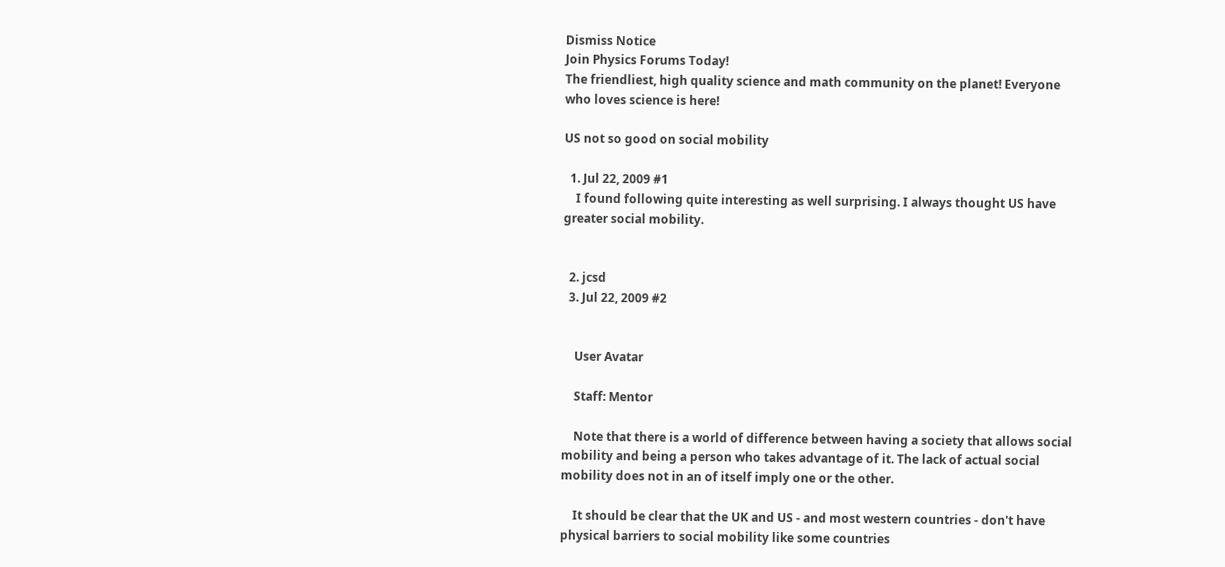Dismiss Notice
Join Physics Forums Today!
The friendliest, high quality science and math community on the planet! Everyone who loves science is here!

US not so good on social mobility

  1. Jul 22, 2009 #1
    I found following quite interesting as well surprising. I always thought US have greater social mobility.


  2. jcsd
  3. Jul 22, 2009 #2


    User Avatar

    Staff: Mentor

    Note that there is a world of difference between having a society that allows social mobility and being a person who takes advantage of it. The lack of actual social mobility does not in an of itself imply one or the other.

    It should be clear that the UK and US - and most western countries - don't have physical barriers to social mobility like some countries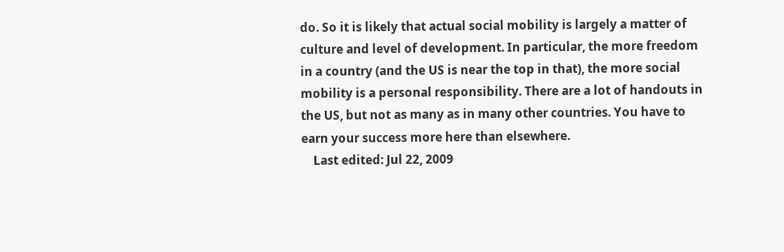do. So it is likely that actual social mobility is largely a matter of culture and level of development. In particular, the more freedom in a country (and the US is near the top in that), the more social mobility is a personal responsibility. There are a lot of handouts in the US, but not as many as in many other countries. You have to earn your success more here than elsewhere.
    Last edited: Jul 22, 2009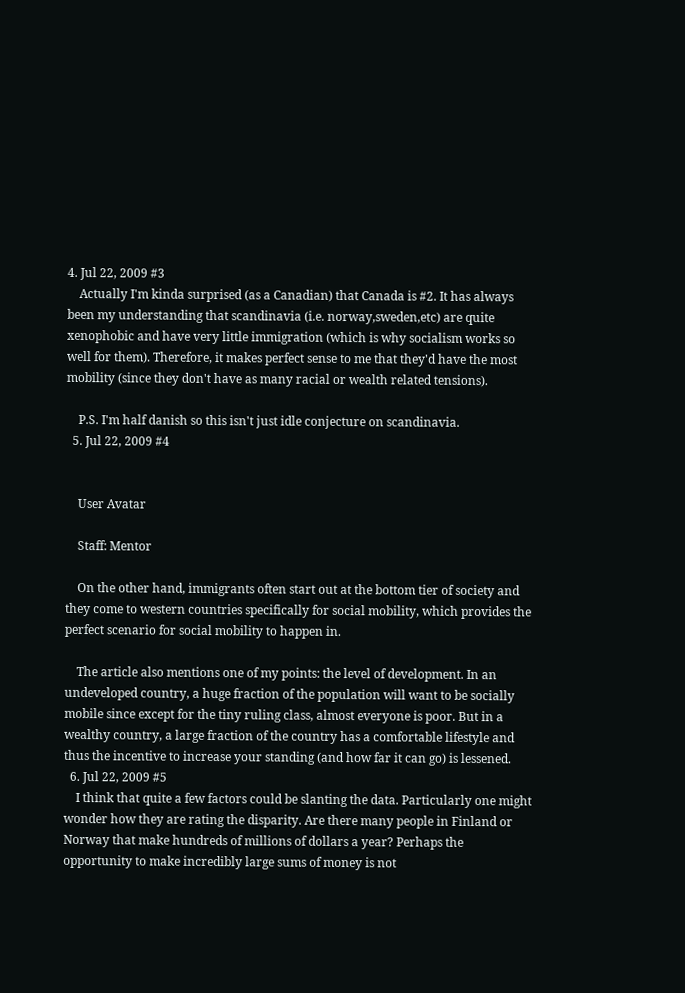4. Jul 22, 2009 #3
    Actually I'm kinda surprised (as a Canadian) that Canada is #2. It has always been my understanding that scandinavia (i.e. norway,sweden,etc) are quite xenophobic and have very little immigration (which is why socialism works so well for them). Therefore, it makes perfect sense to me that they'd have the most mobility (since they don't have as many racial or wealth related tensions).

    P.S. I'm half danish so this isn't just idle conjecture on scandinavia.
  5. Jul 22, 2009 #4


    User Avatar

    Staff: Mentor

    On the other hand, immigrants often start out at the bottom tier of society and they come to western countries specifically for social mobility, which provides the perfect scenario for social mobility to happen in.

    The article also mentions one of my points: the level of development. In an undeveloped country, a huge fraction of the population will want to be socially mobile since except for the tiny ruling class, almost everyone is poor. But in a wealthy country, a large fraction of the country has a comfortable lifestyle and thus the incentive to increase your standing (and how far it can go) is lessened.
  6. Jul 22, 2009 #5
    I think that quite a few factors could be slanting the data. Particularly one might wonder how they are rating the disparity. Are there many people in Finland or Norway that make hundreds of millions of dollars a year? Perhaps the opportunity to make incredibly large sums of money is not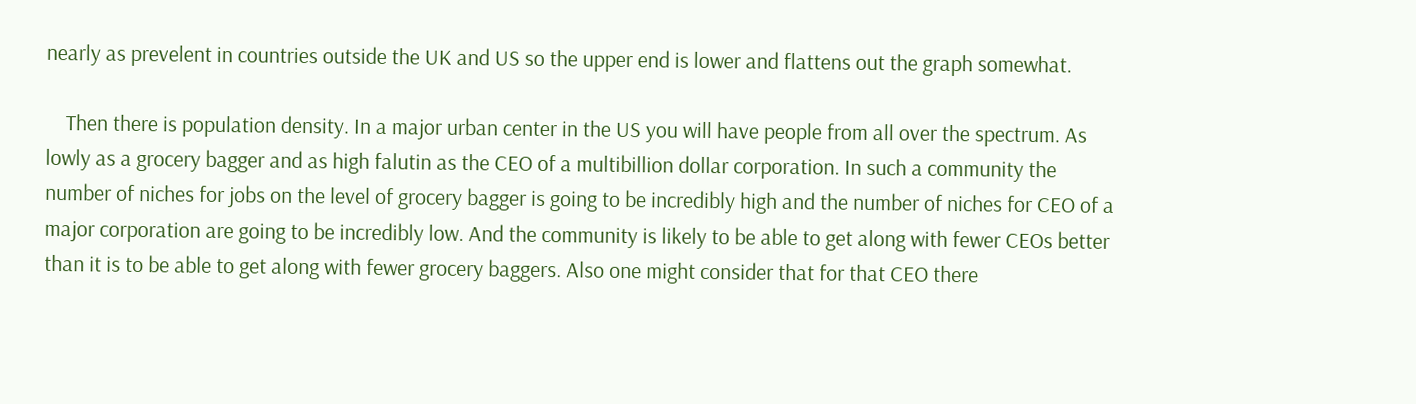nearly as prevelent in countries outside the UK and US so the upper end is lower and flattens out the graph somewhat.

    Then there is population density. In a major urban center in the US you will have people from all over the spectrum. As lowly as a grocery bagger and as high falutin as the CEO of a multibillion dollar corporation. In such a community the number of niches for jobs on the level of grocery bagger is going to be incredibly high and the number of niches for CEO of a major corporation are going to be incredibly low. And the community is likely to be able to get along with fewer CEOs better than it is to be able to get along with fewer grocery baggers. Also one might consider that for that CEO there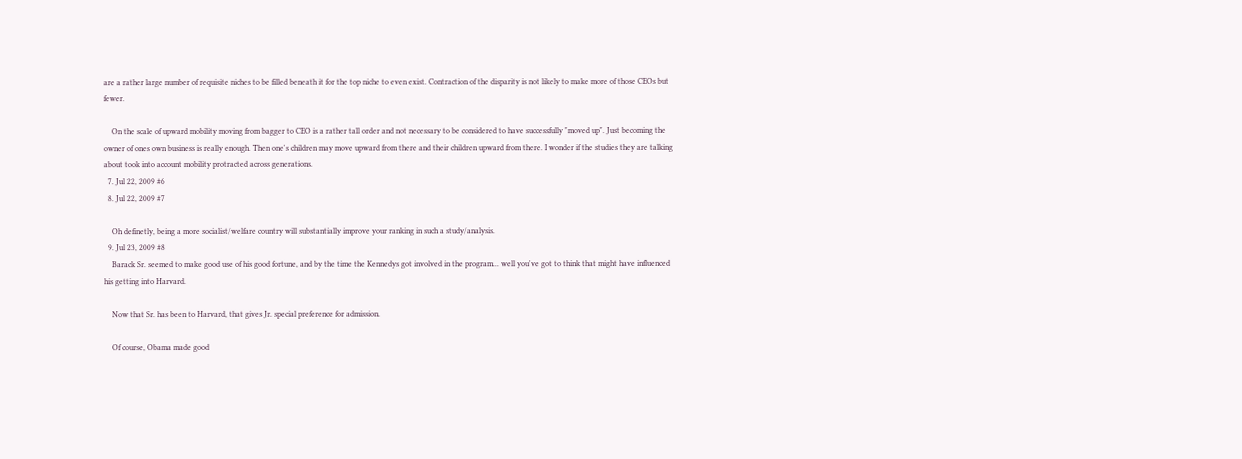are a rather large number of requisite niches to be filled beneath it for the top niche to even exist. Contraction of the disparity is not likely to make more of those CEOs but fewer.

    On the scale of upward mobility moving from bagger to CEO is a rather tall order and not necessary to be considered to have successfully "moved up". Just becoming the owner of ones own business is really enough. Then one's children may move upward from there and their children upward from there. I wonder if the studies they are talking about took into account mobility protracted across generations.
  7. Jul 22, 2009 #6
  8. Jul 22, 2009 #7

    Oh definetly, being a more socialist/welfare country will substantially improve your ranking in such a study/analysis.
  9. Jul 23, 2009 #8
    Barack Sr. seemed to make good use of his good fortune, and by the time the Kennedys got involved in the program... well you've got to think that might have influenced his getting into Harvard.

    Now that Sr. has been to Harvard, that gives Jr. special preference for admission.

    Of course, Obama made good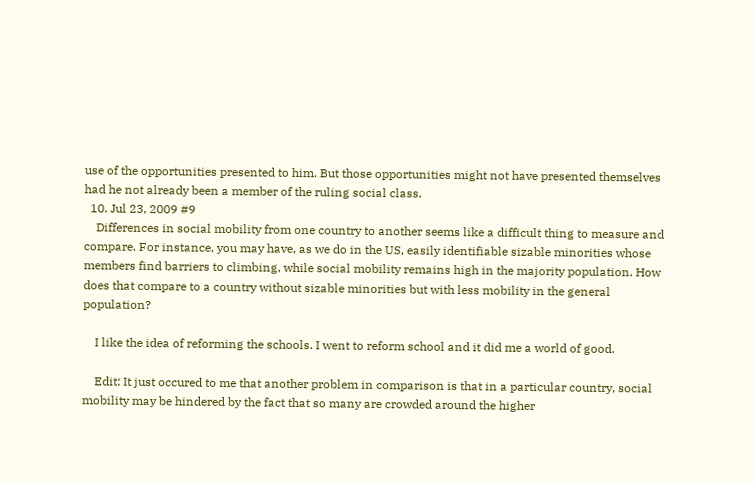use of the opportunities presented to him. But those opportunities might not have presented themselves had he not already been a member of the ruling social class.
  10. Jul 23, 2009 #9
    Differences in social mobility from one country to another seems like a difficult thing to measure and compare. For instance, you may have, as we do in the US, easily identifiable sizable minorities whose members find barriers to climbing, while social mobility remains high in the majority population. How does that compare to a country without sizable minorities but with less mobility in the general population?

    I like the idea of reforming the schools. I went to reform school and it did me a world of good.

    Edit: It just occured to me that another problem in comparison is that in a particular country, social mobility may be hindered by the fact that so many are crowded around the higher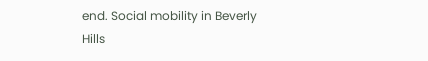end. Social mobility in Beverly Hills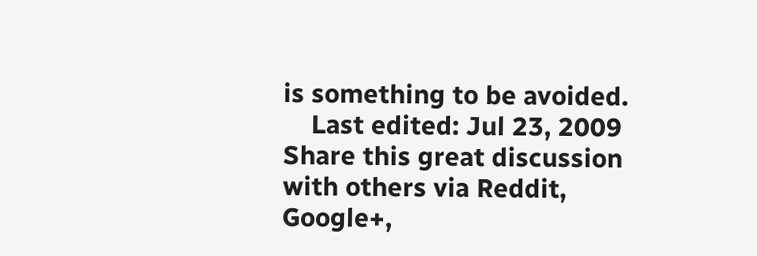is something to be avoided.
    Last edited: Jul 23, 2009
Share this great discussion with others via Reddit, Google+,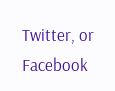Twitter, or Facebook